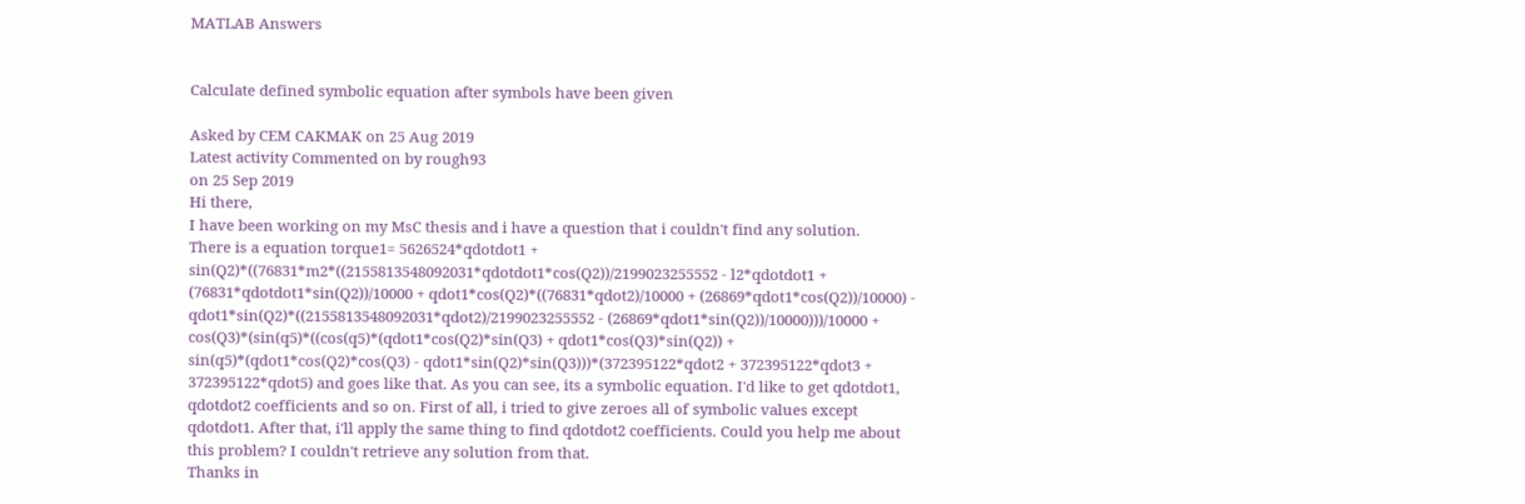MATLAB Answers


Calculate defined symbolic equation after symbols have been given

Asked by CEM CAKMAK on 25 Aug 2019
Latest activity Commented on by rough93
on 25 Sep 2019
Hi there,
I have been working on my MsC thesis and i have a question that i couldn't find any solution.
There is a equation torque1= 5626524*qdotdot1 + sin(Q2)*((76831*m2*((2155813548092031*qdotdot1*cos(Q2))/2199023255552 - l2*qdotdot1 + (76831*qdotdot1*sin(Q2))/10000 + qdot1*cos(Q2)*((76831*qdot2)/10000 + (26869*qdot1*cos(Q2))/10000) - qdot1*sin(Q2)*((2155813548092031*qdot2)/2199023255552 - (26869*qdot1*sin(Q2))/10000)))/10000 + cos(Q3)*(sin(q5)*((cos(q5)*(qdot1*cos(Q2)*sin(Q3) + qdot1*cos(Q3)*sin(Q2)) + sin(q5)*(qdot1*cos(Q2)*cos(Q3) - qdot1*sin(Q2)*sin(Q3)))*(372395122*qdot2 + 372395122*qdot3 + 372395122*qdot5) and goes like that. As you can see, its a symbolic equation. I'd like to get qdotdot1, qdotdot2 coefficients and so on. First of all, i tried to give zeroes all of symbolic values except qdotdot1. After that, i'll apply the same thing to find qdotdot2 coefficients. Could you help me about this problem? I couldn't retrieve any solution from that.
Thanks in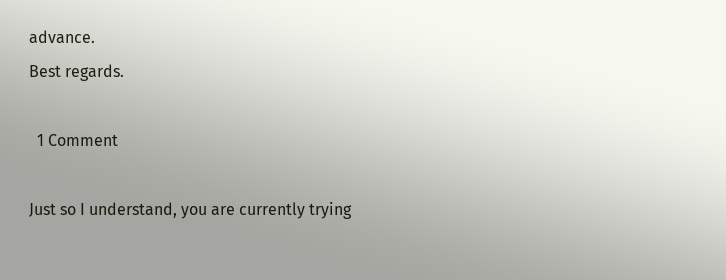advance.
Best regards.

  1 Comment

Just so I understand, you are currently trying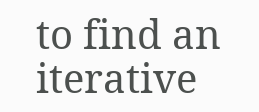to find an iterative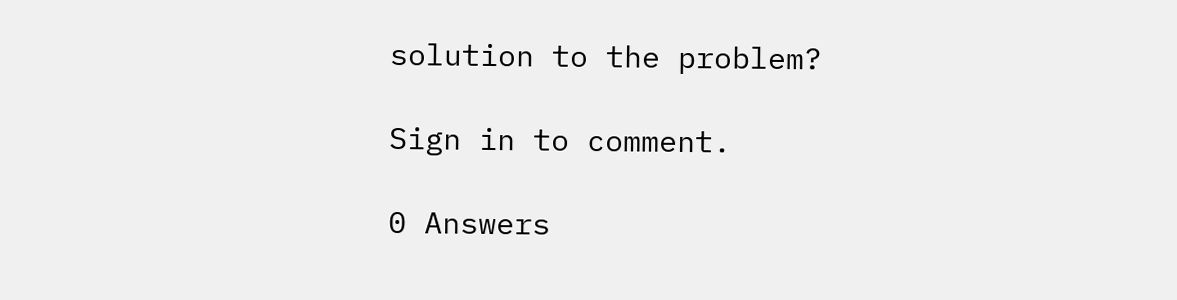solution to the problem?

Sign in to comment.

0 Answers